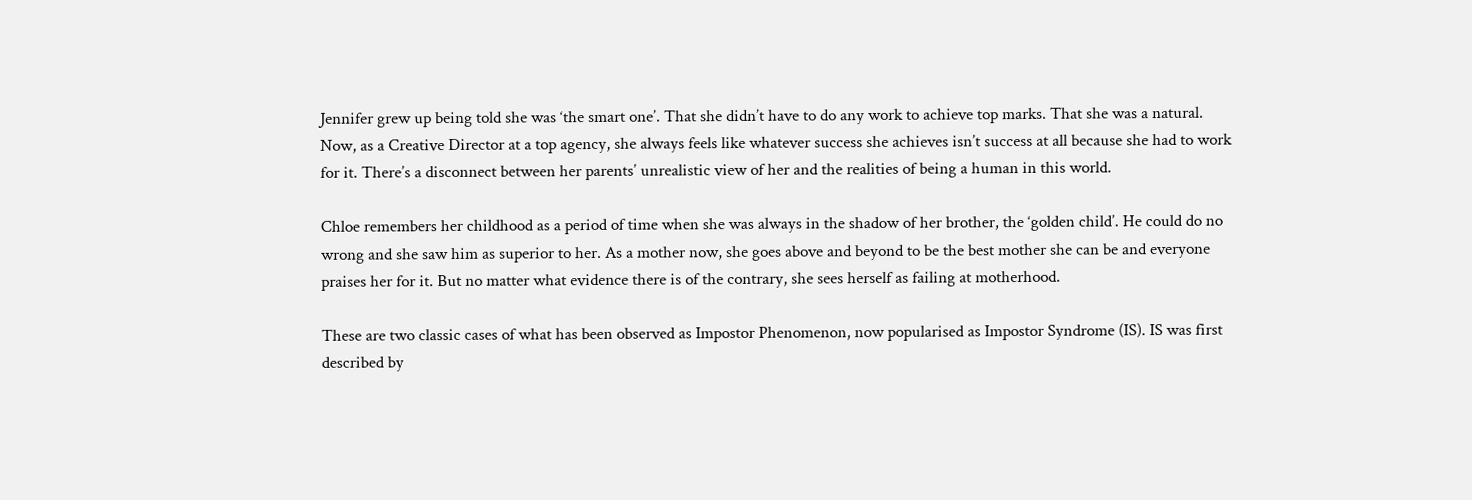Jennifer grew up being told she was ‘the smart one’. That she didn’t have to do any work to achieve top marks. That she was a natural. Now, as a Creative Director at a top agency, she always feels like whatever success she achieves isn’t success at all because she had to work for it. There’s a disconnect between her parents’ unrealistic view of her and the realities of being a human in this world.

Chloe remembers her childhood as a period of time when she was always in the shadow of her brother, the ‘golden child’. He could do no wrong and she saw him as superior to her. As a mother now, she goes above and beyond to be the best mother she can be and everyone praises her for it. But no matter what evidence there is of the contrary, she sees herself as failing at motherhood.

These are two classic cases of what has been observed as Impostor Phenomenon, now popularised as Impostor Syndrome (IS). IS was first described by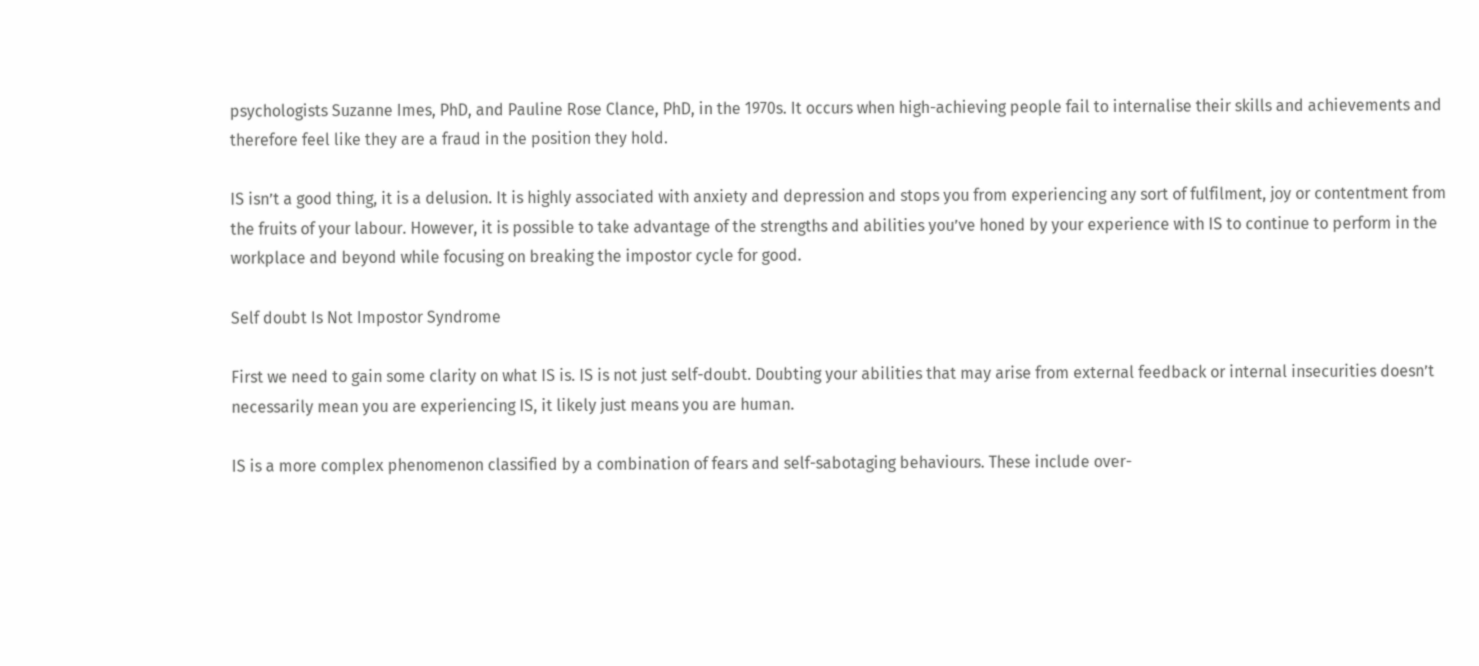psychologists Suzanne Imes, PhD, and Pauline Rose Clance, PhD, in the 1970s. It occurs when high-achieving people fail to internalise their skills and achievements and therefore feel like they are a fraud in the position they hold.

IS isn’t a good thing, it is a delusion. It is highly associated with anxiety and depression and stops you from experiencing any sort of fulfilment, joy or contentment from the fruits of your labour. However, it is possible to take advantage of the strengths and abilities you’ve honed by your experience with IS to continue to perform in the workplace and beyond while focusing on breaking the impostor cycle for good.

Self doubt Is Not Impostor Syndrome

First we need to gain some clarity on what IS is. IS is not just self-doubt. Doubting your abilities that may arise from external feedback or internal insecurities doesn’t necessarily mean you are experiencing IS, it likely just means you are human.

IS is a more complex phenomenon classified by a combination of fears and self-sabotaging behaviours. These include over-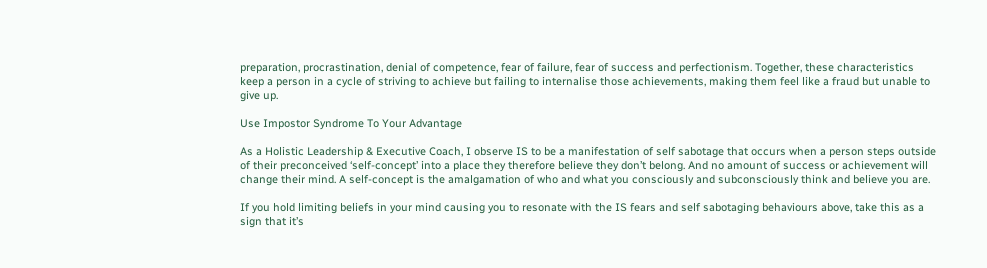preparation, procrastination, denial of competence, fear of failure, fear of success and perfectionism. Together, these characteristics keep a person in a cycle of striving to achieve but failing to internalise those achievements, making them feel like a fraud but unable to give up.

Use Impostor Syndrome To Your Advantage

As a Holistic Leadership & Executive Coach, I observe IS to be a manifestation of self sabotage that occurs when a person steps outside of their preconceived ‘self-concept’ into a place they therefore believe they don’t belong. And no amount of success or achievement will change their mind. A self-concept is the amalgamation of who and what you consciously and subconsciously think and believe you are.

If you hold limiting beliefs in your mind causing you to resonate with the IS fears and self sabotaging behaviours above, take this as a sign that it’s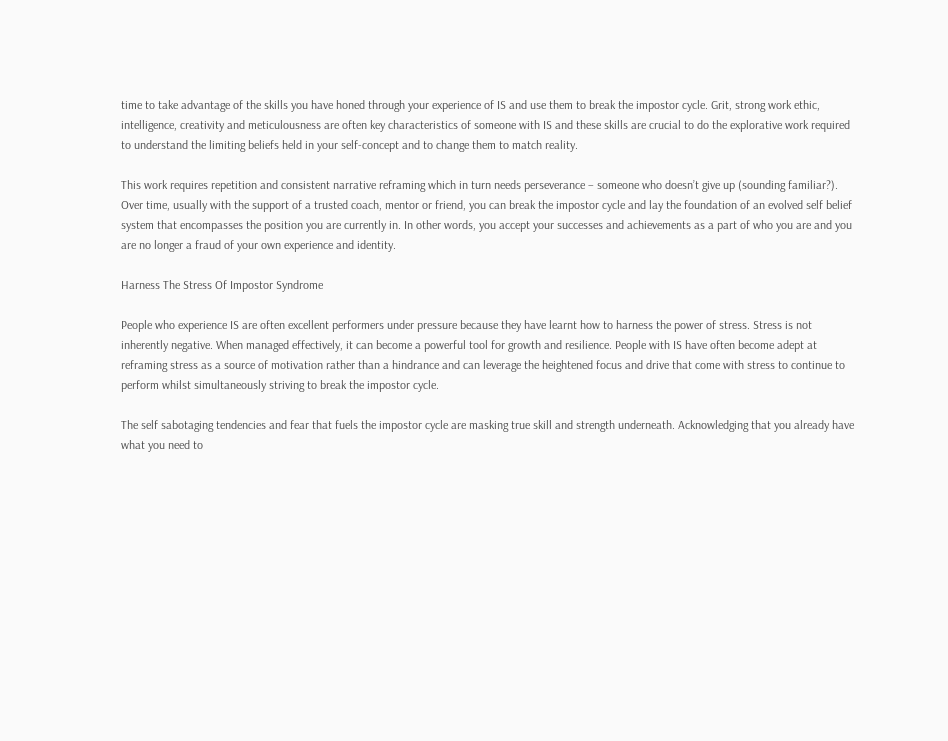time to take advantage of the skills you have honed through your experience of IS and use them to break the impostor cycle. Grit, strong work ethic, intelligence, creativity and meticulousness are often key characteristics of someone with IS and these skills are crucial to do the explorative work required to understand the limiting beliefs held in your self-concept and to change them to match reality.

This work requires repetition and consistent narrative reframing which in turn needs perseverance – someone who doesn’t give up (sounding familiar?). Over time, usually with the support of a trusted coach, mentor or friend, you can break the impostor cycle and lay the foundation of an evolved self belief system that encompasses the position you are currently in. In other words, you accept your successes and achievements as a part of who you are and you are no longer a fraud of your own experience and identity.

Harness The Stress Of Impostor Syndrome

People who experience IS are often excellent performers under pressure because they have learnt how to harness the power of stress. Stress is not inherently negative. When managed effectively, it can become a powerful tool for growth and resilience. People with IS have often become adept at reframing stress as a source of motivation rather than a hindrance and can leverage the heightened focus and drive that come with stress to continue to perform whilst simultaneously striving to break the impostor cycle.

The self sabotaging tendencies and fear that fuels the impostor cycle are masking true skill and strength underneath. Acknowledging that you already have what you need to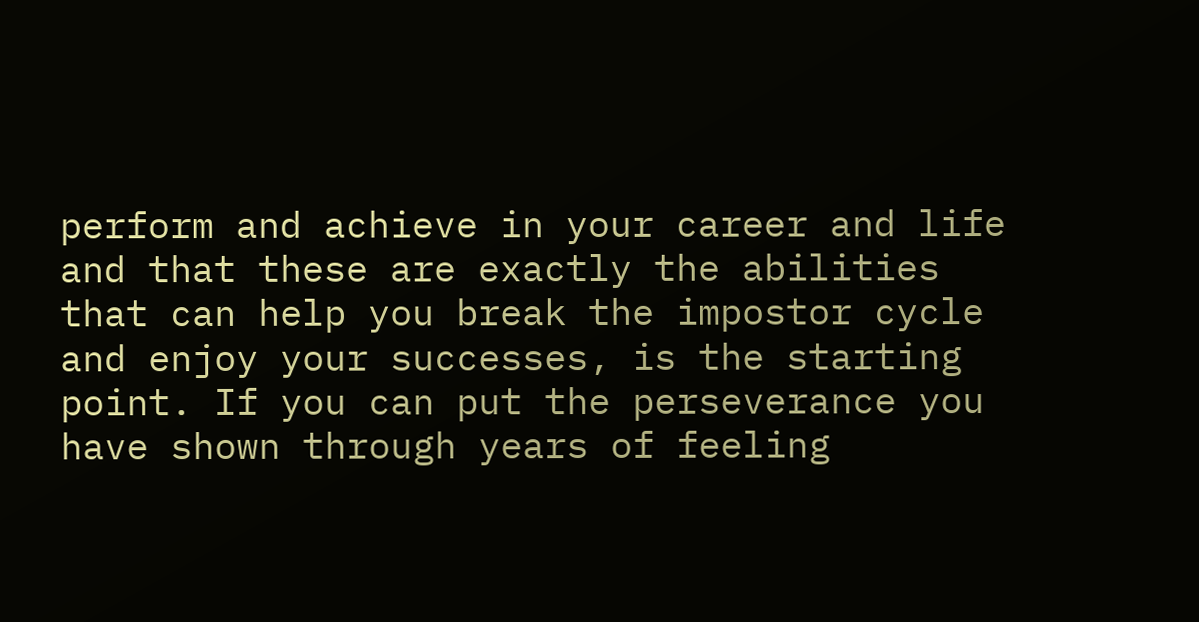perform and achieve in your career and life and that these are exactly the abilities that can help you break the impostor cycle and enjoy your successes, is the starting point. If you can put the perseverance you have shown through years of feeling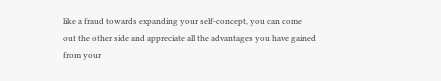like a fraud towards expanding your self-concept, you can come out the other side and appreciate all the advantages you have gained from your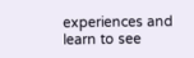experiences and learn to see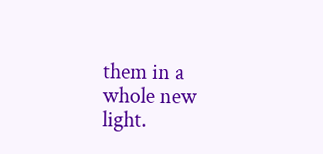them in a whole new light.